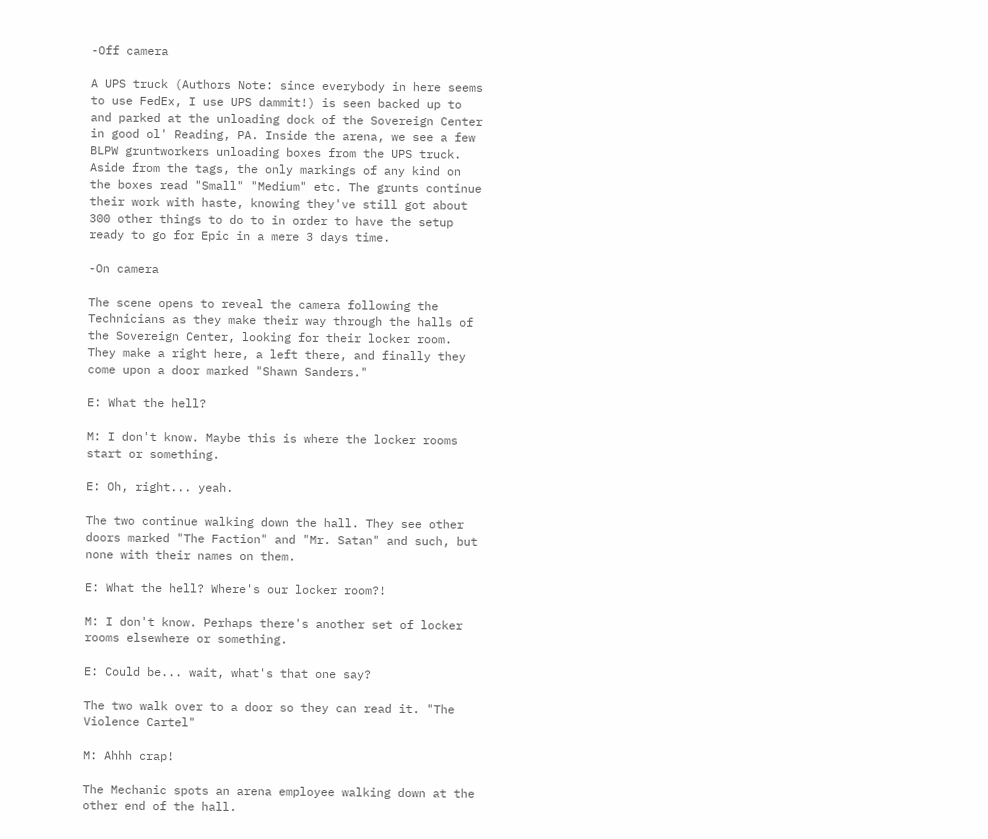-Off camera

A UPS truck (Authors Note: since everybody in here seems to use FedEx, I use UPS dammit!) is seen backed up to and parked at the unloading dock of the Sovereign Center in good ol' Reading, PA. Inside the arena, we see a few BLPW gruntworkers unloading boxes from the UPS truck. Aside from the tags, the only markings of any kind on the boxes read "Small" "Medium" etc. The grunts continue their work with haste, knowing they've still got about 300 other things to do to in order to have the setup ready to go for Epic in a mere 3 days time.

-On camera

The scene opens to reveal the camera following the Technicians as they make their way through the halls of the Sovereign Center, looking for their locker room. They make a right here, a left there, and finally they come upon a door marked "Shawn Sanders."

E: What the hell?

M: I don't know. Maybe this is where the locker rooms start or something.

E: Oh, right... yeah.

The two continue walking down the hall. They see other doors marked "The Faction" and "Mr. Satan" and such, but none with their names on them.

E: What the hell? Where's our locker room?!

M: I don't know. Perhaps there's another set of locker rooms elsewhere or something.

E: Could be... wait, what's that one say?

The two walk over to a door so they can read it. "The Violence Cartel"

M: Ahhh crap!

The Mechanic spots an arena employee walking down at the other end of the hall.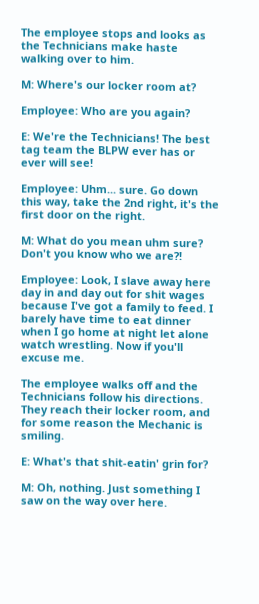The employee stops and looks as the Technicians make haste walking over to him.

M: Where's our locker room at?

Employee: Who are you again?

E: We're the Technicians! The best tag team the BLPW ever has or ever will see!

Employee: Uhm... sure. Go down this way, take the 2nd right, it's the first door on the right.

M: What do you mean uhm sure? Don't you know who we are?!

Employee: Look, I slave away here day in and day out for shit wages because I've got a family to feed. I barely have time to eat dinner when I go home at night let alone watch wrestling. Now if you'll excuse me.

The employee walks off and the Technicians follow his directions. They reach their locker room, and for some reason the Mechanic is smiling.

E: What's that shit-eatin' grin for?

M: Oh, nothing. Just something I saw on the way over here.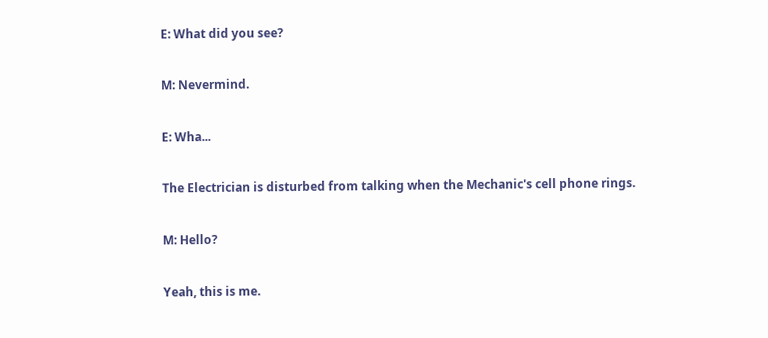E: What did you see?

M: Nevermind.

E: Wha...

The Electrician is disturbed from talking when the Mechanic's cell phone rings.

M: Hello?

Yeah, this is me.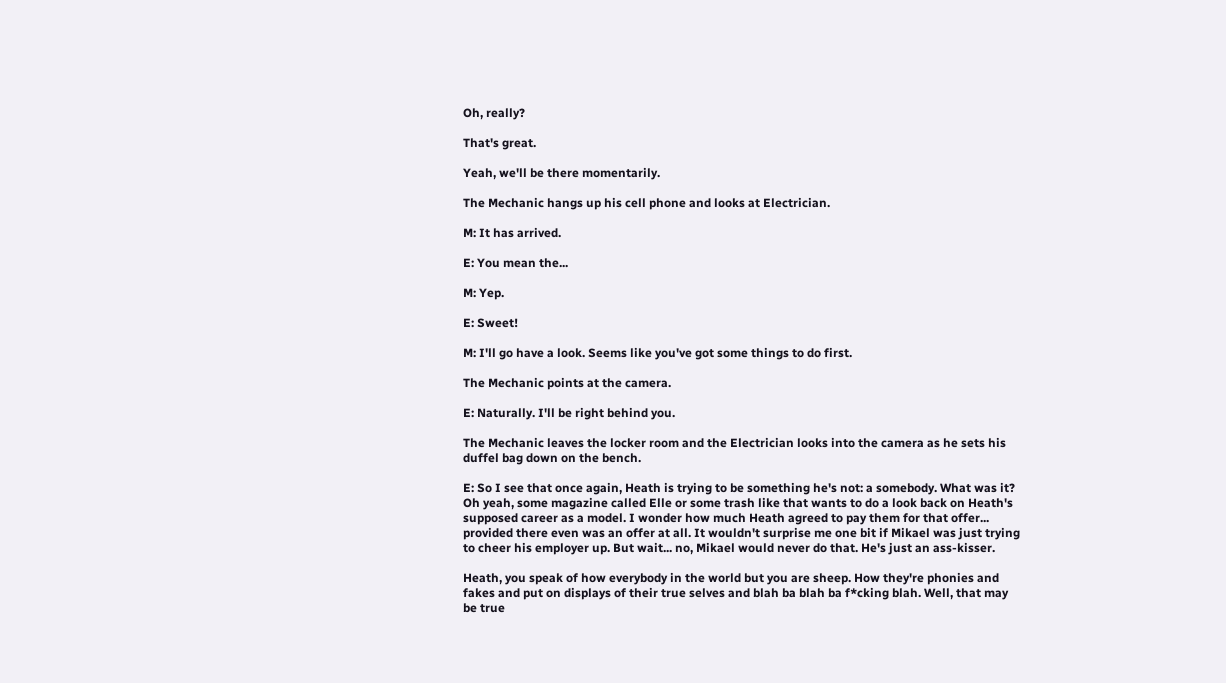Oh, really?

That's great.

Yeah, we'll be there momentarily.

The Mechanic hangs up his cell phone and looks at Electrician.

M: It has arrived.

E: You mean the...

M: Yep.

E: Sweet!

M: I'll go have a look. Seems like you've got some things to do first.

The Mechanic points at the camera.

E: Naturally. I'll be right behind you.

The Mechanic leaves the locker room and the Electrician looks into the camera as he sets his duffel bag down on the bench.

E: So I see that once again, Heath is trying to be something he's not: a somebody. What was it? Oh yeah, some magazine called Elle or some trash like that wants to do a look back on Heath's supposed career as a model. I wonder how much Heath agreed to pay them for that offer... provided there even was an offer at all. It wouldn't surprise me one bit if Mikael was just trying to cheer his employer up. But wait... no, Mikael would never do that. He's just an ass-kisser.

Heath, you speak of how everybody in the world but you are sheep. How they're phonies and fakes and put on displays of their true selves and blah ba blah ba f*cking blah. Well, that may be true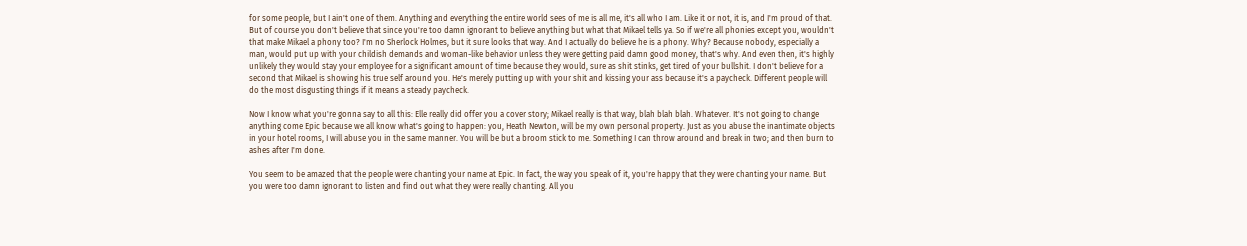for some people, but I ain't one of them. Anything and everything the entire world sees of me is all me, it's all who I am. Like it or not, it is, and I'm proud of that. But of course you don't believe that since you're too damn ignorant to believe anything but what that Mikael tells ya. So if we're all phonies except you, wouldn't that make Mikael a phony too? I'm no Sherlock Holmes, but it sure looks that way. And I actually do believe he is a phony. Why? Because nobody, especially a man, would put up with your childish demands and woman-like behavior unless they were getting paid damn good money, that's why. And even then, it's highly unlikely they would stay your employee for a significant amount of time because they would, sure as shit stinks, get tired of your bullshit. I don't believe for a second that Mikael is showing his true self around you. He's merely putting up with your shit and kissing your ass because it's a paycheck. Different people will do the most disgusting things if it means a steady paycheck.

Now I know what you're gonna say to all this: Elle really did offer you a cover story; Mikael really is that way, blah blah blah. Whatever. It's not going to change anything come Epic because we all know what's going to happen: you, Heath Newton, will be my own personal property. Just as you abuse the inantimate objects in your hotel rooms, I will abuse you in the same manner. You will be but a broom stick to me. Something I can throw around and break in two; and then burn to ashes after I'm done.

You seem to be amazed that the people were chanting your name at Epic. In fact, the way you speak of it, you're happy that they were chanting your name. But you were too damn ignorant to listen and find out what they were really chanting. All you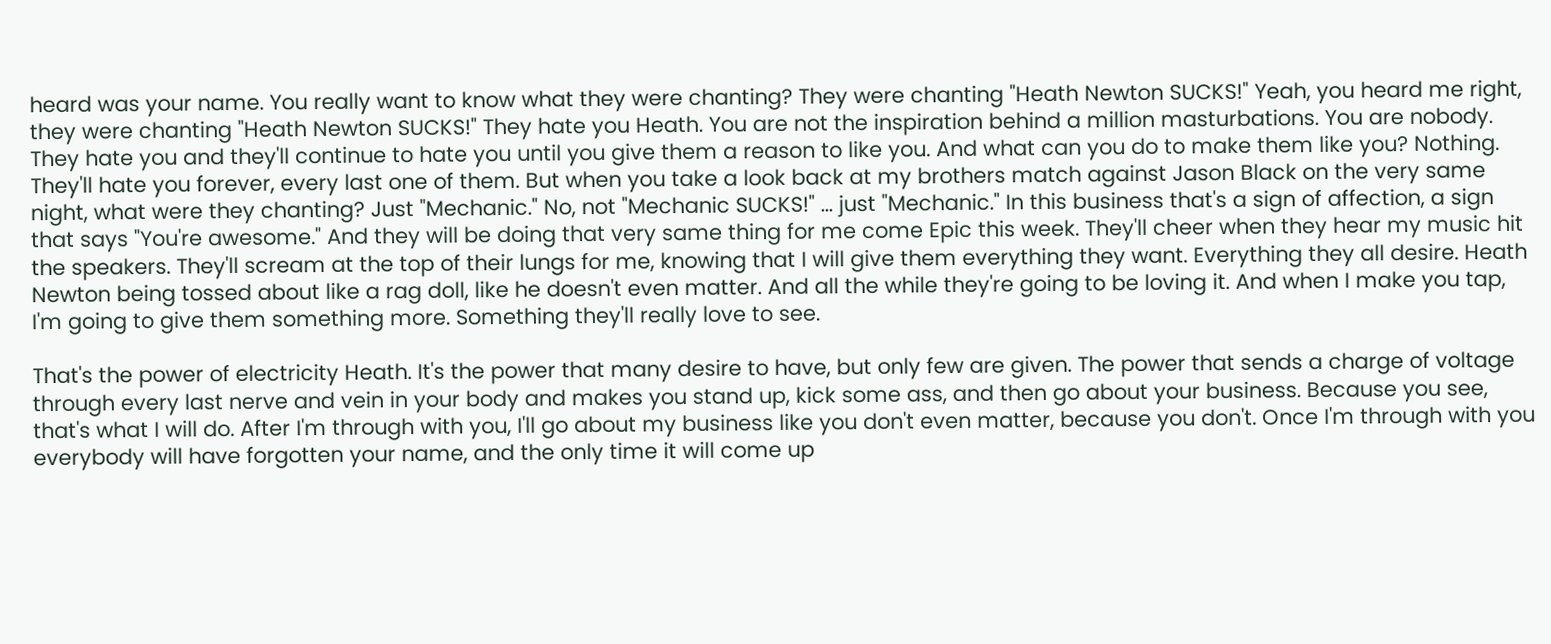heard was your name. You really want to know what they were chanting? They were chanting "Heath Newton SUCKS!" Yeah, you heard me right, they were chanting "Heath Newton SUCKS!" They hate you Heath. You are not the inspiration behind a million masturbations. You are nobody. They hate you and they'll continue to hate you until you give them a reason to like you. And what can you do to make them like you? Nothing. They'll hate you forever, every last one of them. But when you take a look back at my brothers match against Jason Black on the very same night, what were they chanting? Just "Mechanic." No, not "Mechanic SUCKS!" ... just "Mechanic." In this business that's a sign of affection, a sign that says "You're awesome." And they will be doing that very same thing for me come Epic this week. They'll cheer when they hear my music hit the speakers. They'll scream at the top of their lungs for me, knowing that I will give them everything they want. Everything they all desire. Heath Newton being tossed about like a rag doll, like he doesn't even matter. And all the while they're going to be loving it. And when I make you tap, I'm going to give them something more. Something they'll really love to see.

That's the power of electricity Heath. It's the power that many desire to have, but only few are given. The power that sends a charge of voltage through every last nerve and vein in your body and makes you stand up, kick some ass, and then go about your business. Because you see, that's what I will do. After I'm through with you, I'll go about my business like you don't even matter, because you don't. Once I'm through with you everybody will have forgotten your name, and the only time it will come up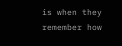is when they remember how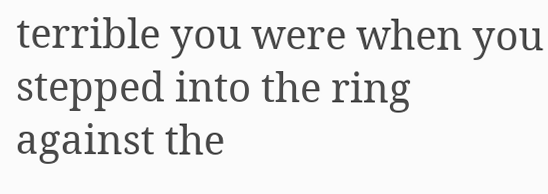terrible you were when you stepped into the ring against the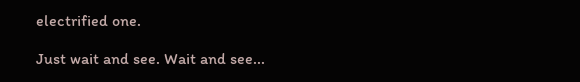electrified one.

Just wait and see. Wait and see...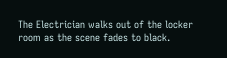The Electrician walks out of the locker room as the scene fades to black.